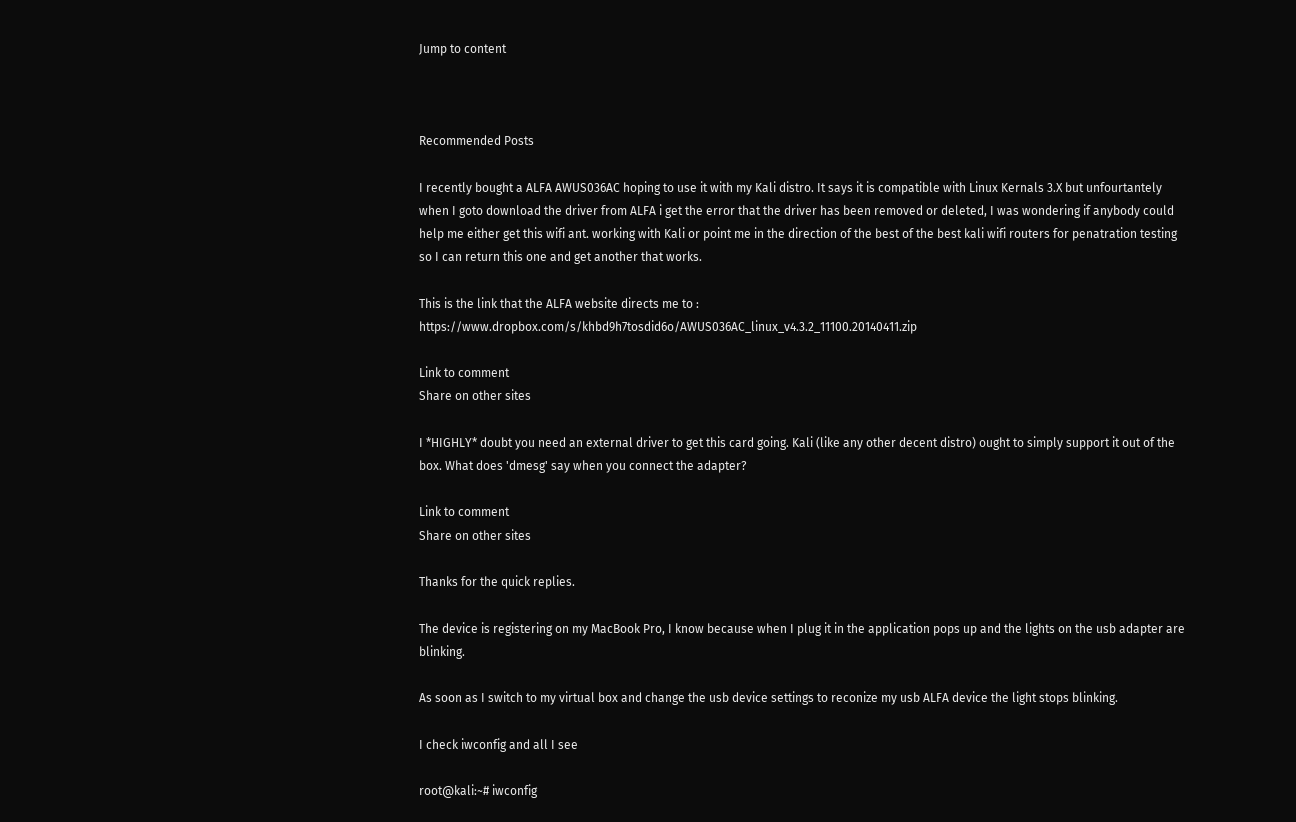Jump to content



Recommended Posts

I recently bought a ALFA AWUS036AC hoping to use it with my Kali distro. It says it is compatible with Linux Kernals 3.X but unfourtantely when I goto download the driver from ALFA i get the error that the driver has been removed or deleted, I was wondering if anybody could help me either get this wifi ant. working with Kali or point me in the direction of the best of the best kali wifi routers for penatration testing so I can return this one and get another that works.

This is the link that the ALFA website directs me to : https://www.dropbox.com/s/khbd9h7tosdid6o/AWUS036AC_linux_v4.3.2_11100.20140411.zip

Link to comment
Share on other sites

I *HIGHLY* doubt you need an external driver to get this card going. Kali (like any other decent distro) ought to simply support it out of the box. What does 'dmesg' say when you connect the adapter?

Link to comment
Share on other sites

Thanks for the quick replies.

The device is registering on my MacBook Pro, I know because when I plug it in the application pops up and the lights on the usb adapter are blinking.

As soon as I switch to my virtual box and change the usb device settings to reconize my usb ALFA device the light stops blinking.

I check iwconfig and all I see

root@kali:~# iwconfig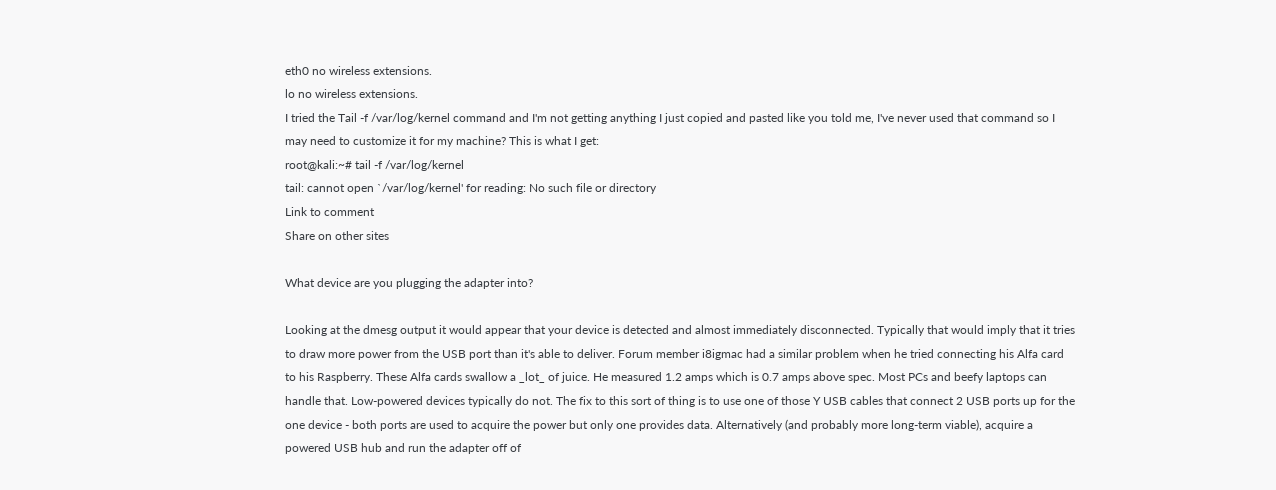eth0 no wireless extensions.
lo no wireless extensions.
I tried the Tail -f /var/log/kernel command and I'm not getting anything I just copied and pasted like you told me, I've never used that command so I may need to customize it for my machine? This is what I get:
root@kali:~# tail -f /var/log/kernel
tail: cannot open `/var/log/kernel' for reading: No such file or directory
Link to comment
Share on other sites

What device are you plugging the adapter into?

Looking at the dmesg output it would appear that your device is detected and almost immediately disconnected. Typically that would imply that it tries to draw more power from the USB port than it's able to deliver. Forum member i8igmac had a similar problem when he tried connecting his Alfa card to his Raspberry. These Alfa cards swallow a _lot_ of juice. He measured 1.2 amps which is 0.7 amps above spec. Most PCs and beefy laptops can handle that. Low-powered devices typically do not. The fix to this sort of thing is to use one of those Y USB cables that connect 2 USB ports up for the one device - both ports are used to acquire the power but only one provides data. Alternatively (and probably more long-term viable), acquire a powered USB hub and run the adapter off of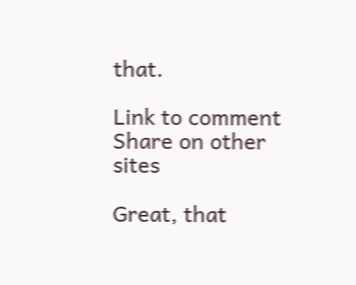that.

Link to comment
Share on other sites

Great, that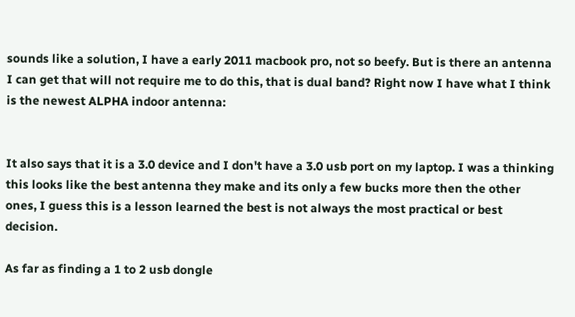sounds like a solution, I have a early 2011 macbook pro, not so beefy. But is there an antenna I can get that will not require me to do this, that is dual band? Right now I have what I think is the newest ALPHA indoor antenna:


It also says that it is a 3.0 device and I don't have a 3.0 usb port on my laptop. I was a thinking this looks like the best antenna they make and its only a few bucks more then the other ones, I guess this is a lesson learned the best is not always the most practical or best decision.

As far as finding a 1 to 2 usb dongle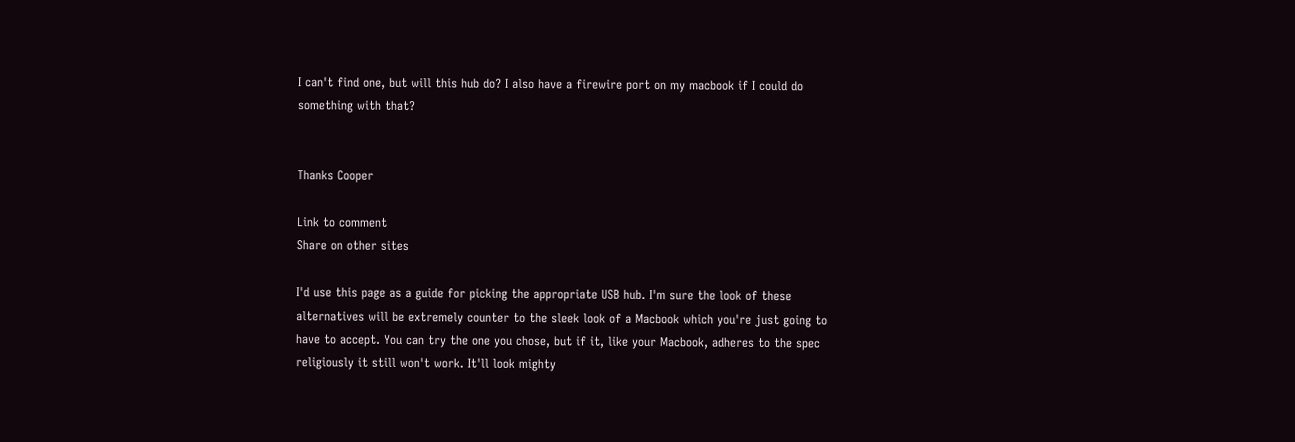I can't find one, but will this hub do? I also have a firewire port on my macbook if I could do something with that?


Thanks Cooper

Link to comment
Share on other sites

I'd use this page as a guide for picking the appropriate USB hub. I'm sure the look of these alternatives will be extremely counter to the sleek look of a Macbook which you're just going to have to accept. You can try the one you chose, but if it, like your Macbook, adheres to the spec religiously it still won't work. It'll look mighty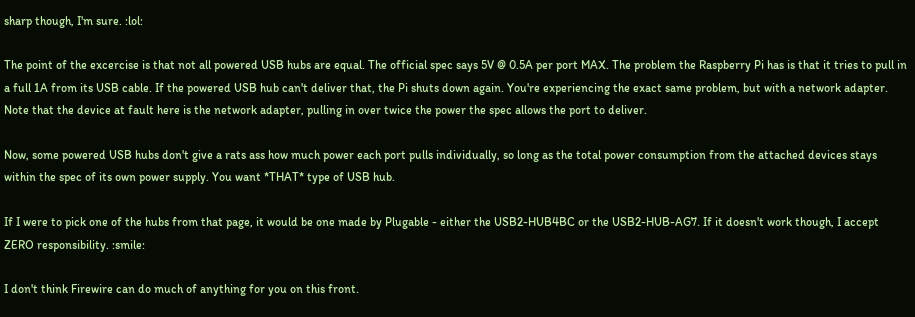sharp though, I'm sure. :lol:

The point of the excercise is that not all powered USB hubs are equal. The official spec says 5V @ 0.5A per port MAX. The problem the Raspberry Pi has is that it tries to pull in a full 1A from its USB cable. If the powered USB hub can't deliver that, the Pi shuts down again. You're experiencing the exact same problem, but with a network adapter. Note that the device at fault here is the network adapter, pulling in over twice the power the spec allows the port to deliver.

Now, some powered USB hubs don't give a rats ass how much power each port pulls individually, so long as the total power consumption from the attached devices stays within the spec of its own power supply. You want *THAT* type of USB hub.

If I were to pick one of the hubs from that page, it would be one made by Plugable - either the USB2-HUB4BC or the USB2-HUB-AG7. If it doesn't work though, I accept ZERO responsibility. :smile:

I don't think Firewire can do much of anything for you on this front.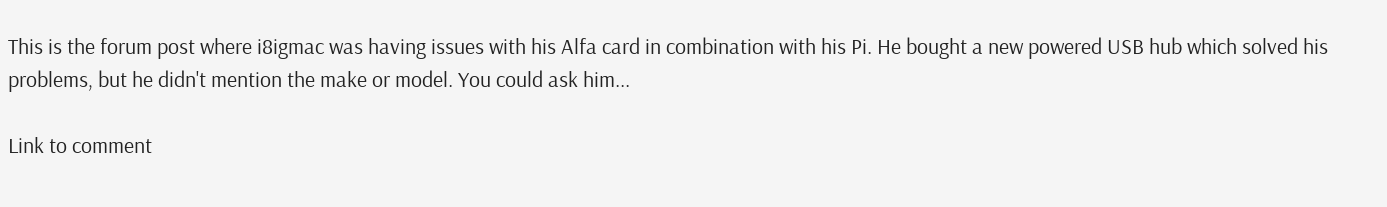This is the forum post where i8igmac was having issues with his Alfa card in combination with his Pi. He bought a new powered USB hub which solved his problems, but he didn't mention the make or model. You could ask him...

Link to comment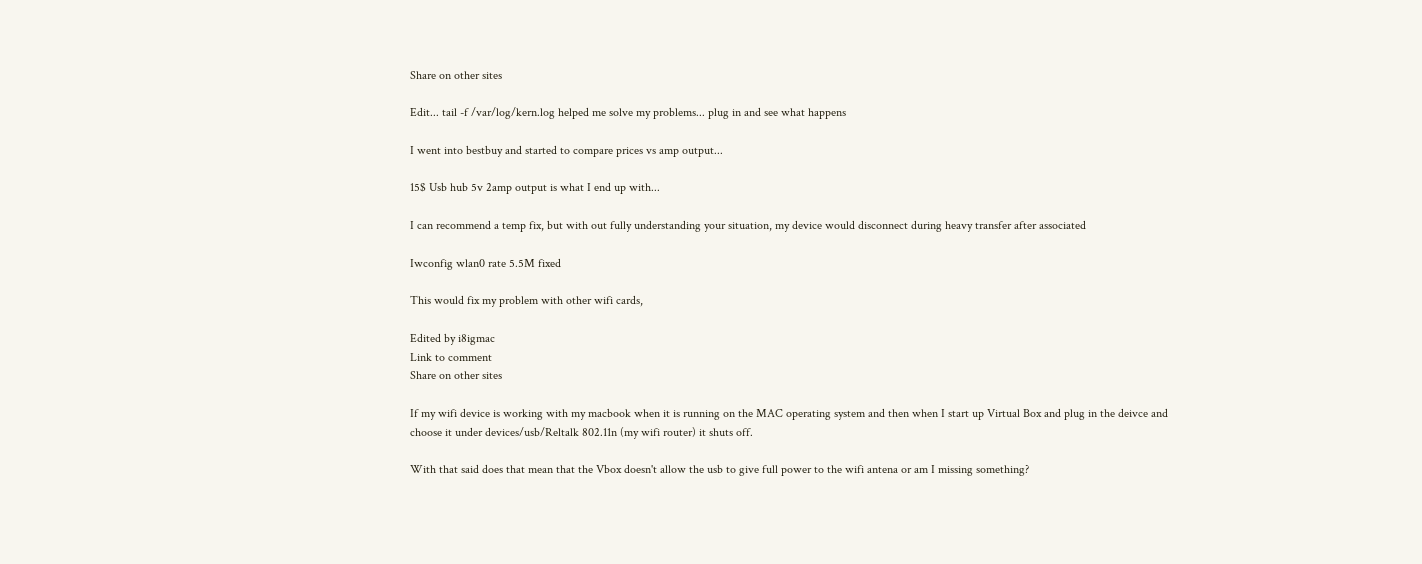Share on other sites

Edit... tail -f /var/log/kern.log helped me solve my problems... plug in and see what happens

I went into bestbuy and started to compare prices vs amp output...

15$ Usb hub 5v 2amp output is what I end up with...

I can recommend a temp fix, but with out fully understanding your situation, my device would disconnect during heavy transfer after associated

Iwconfig wlan0 rate 5.5M fixed

This would fix my problem with other wifi cards,

Edited by i8igmac
Link to comment
Share on other sites

If my wifi device is working with my macbook when it is running on the MAC operating system and then when I start up Virtual Box and plug in the deivce and choose it under devices/usb/Reltalk 802.11n (my wifi router) it shuts off.

With that said does that mean that the Vbox doesn't allow the usb to give full power to the wifi antena or am I missing something?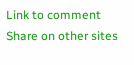Link to comment
Share on other sites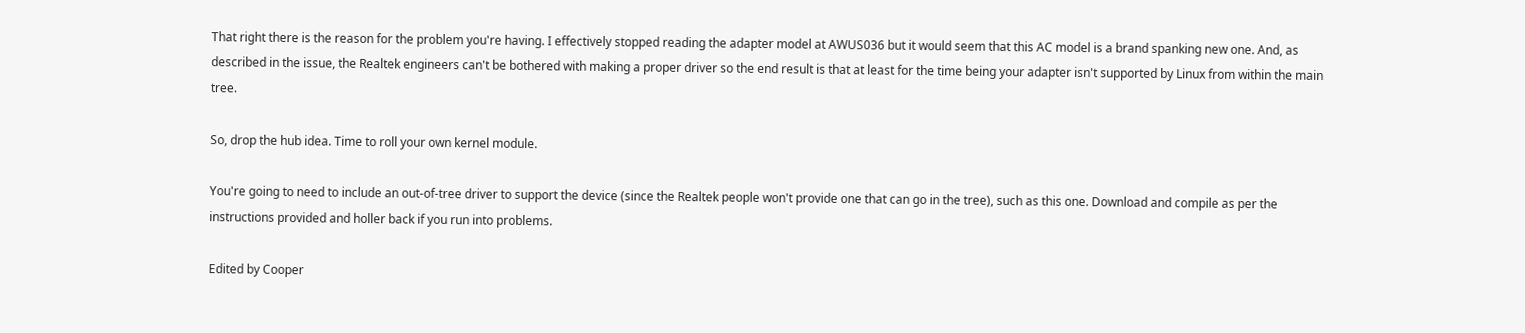That right there is the reason for the problem you're having. I effectively stopped reading the adapter model at AWUS036 but it would seem that this AC model is a brand spanking new one. And, as described in the issue, the Realtek engineers can't be bothered with making a proper driver so the end result is that at least for the time being your adapter isn't supported by Linux from within the main tree.

So, drop the hub idea. Time to roll your own kernel module.

You're going to need to include an out-of-tree driver to support the device (since the Realtek people won't provide one that can go in the tree), such as this one. Download and compile as per the instructions provided and holler back if you run into problems.

Edited by Cooper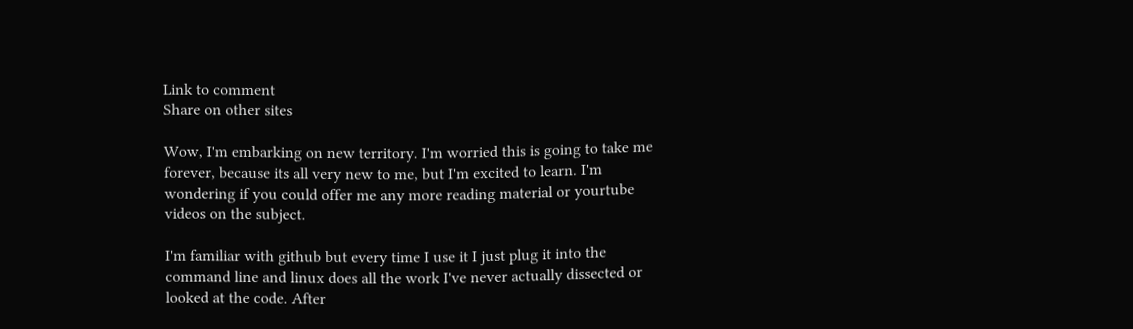Link to comment
Share on other sites

Wow, I'm embarking on new territory. I'm worried this is going to take me forever, because its all very new to me, but I'm excited to learn. I'm wondering if you could offer me any more reading material or yourtube videos on the subject.

I'm familiar with github but every time I use it I just plug it into the command line and linux does all the work I've never actually dissected or looked at the code. After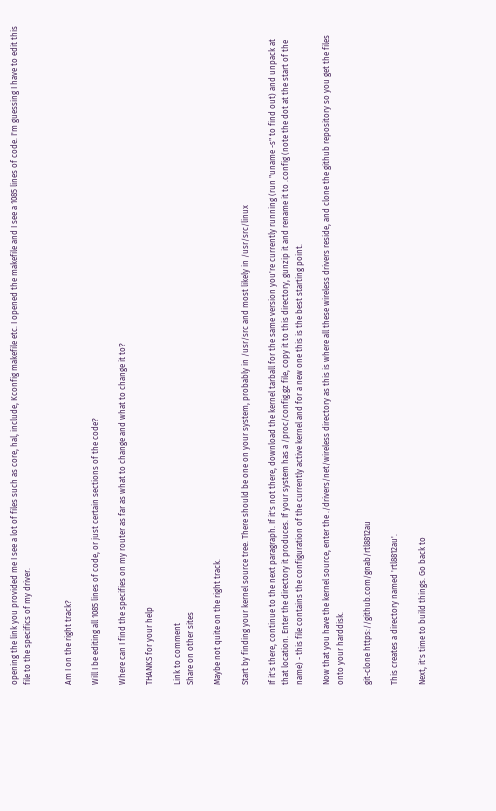opening the link you provided me I see a lot of files such as core, hal, include, Kconfig makefile etc. I opened the makefile and I see a 1085 lines of code. I'm guessing I have to edit this file to the specifics of my driver.


Am I on the right track?

Will I be editing all 1085 lines of code, or just certain sections of the code?

Where can I find the specifies on my router as far as what to change and what to change it to?

THANKS for your help

Link to comment
Share on other sites

Maybe not quite on the right track.

Start by finding your kernel source tree. There should be one on your system, probably in /usr/src and most likely in /usr/src/linux

If it's there, continue to the next paragraph. If it's not there, download the kernel tarball for the same version you're currently running (run "uname -s" to find out) and unpack at that location. Enter the directory it produces. If your system has a /proc/config.gz file, copy it to this directory, gunzip it and rename it to .config (note the dot at the start of the name) - this file contains the configuration of the currently active kernel and for a new one this is the best starting point.

Now that you have the kernel source, enter the ./drivers/net/wireless directory as this is where all these wireless drivers reside, and clone the github repository so you get the files onto your harddisk.

git-clone https://github.com/gnab/rtl8812au

This creates a directory named 'rtl8812au'.

Next, it's time to build things. Go back to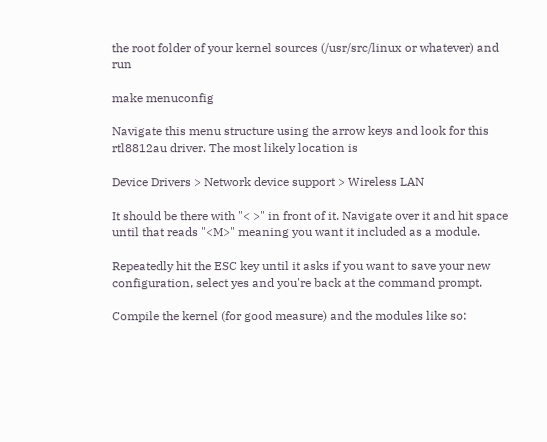the root folder of your kernel sources (/usr/src/linux or whatever) and run

make menuconfig

Navigate this menu structure using the arrow keys and look for this rtl8812au driver. The most likely location is

Device Drivers > Network device support > Wireless LAN

It should be there with "< >" in front of it. Navigate over it and hit space until that reads "<M>" meaning you want it included as a module.

Repeatedly hit the ESC key until it asks if you want to save your new configuration, select yes and you're back at the command prompt.

Compile the kernel (for good measure) and the modules like so: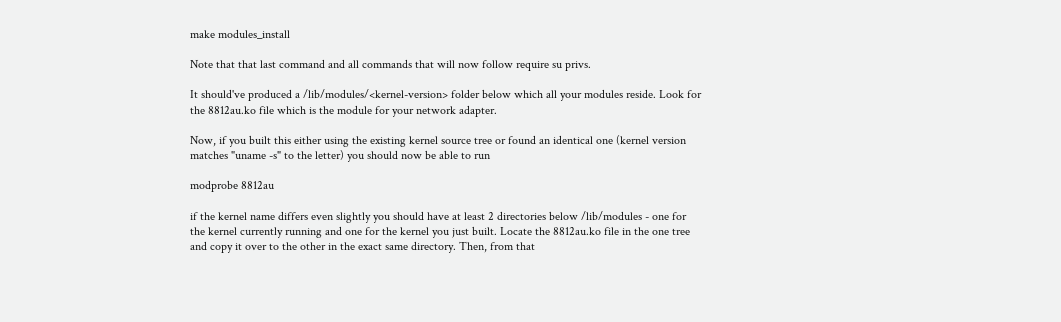make modules_install

Note that that last command and all commands that will now follow require su privs.

It should've produced a /lib/modules/<kernel-version> folder below which all your modules reside. Look for the 8812au.ko file which is the module for your network adapter.

Now, if you built this either using the existing kernel source tree or found an identical one (kernel version matches "uname -s" to the letter) you should now be able to run

modprobe 8812au

if the kernel name differs even slightly you should have at least 2 directories below /lib/modules - one for the kernel currently running and one for the kernel you just built. Locate the 8812au.ko file in the one tree and copy it over to the other in the exact same directory. Then, from that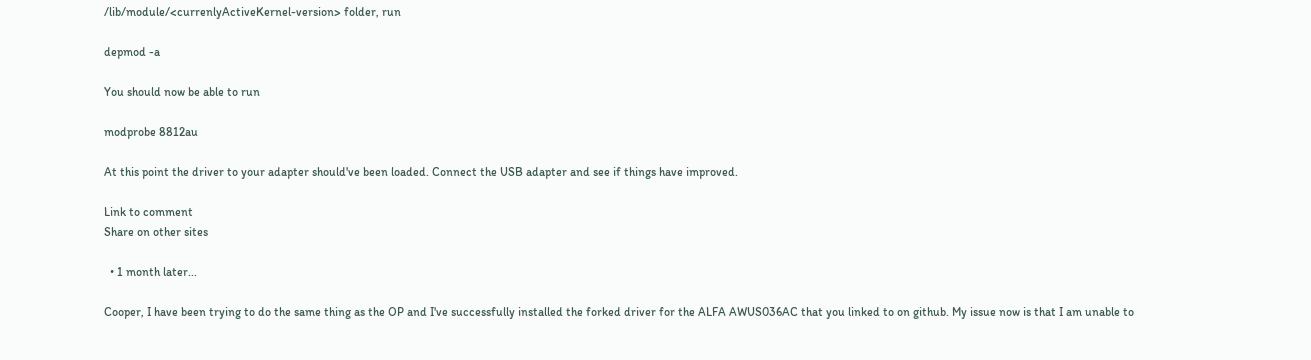/lib/module/<currenlyActiveKernel-version> folder, run

depmod -a

You should now be able to run

modprobe 8812au

At this point the driver to your adapter should've been loaded. Connect the USB adapter and see if things have improved.

Link to comment
Share on other sites

  • 1 month later...

Cooper, I have been trying to do the same thing as the OP and I've successfully installed the forked driver for the ALFA AWUS036AC that you linked to on github. My issue now is that I am unable to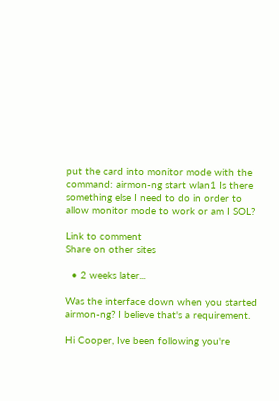put the card into monitor mode with the command: airmon-ng start wlan1 Is there something else I need to do in order to allow monitor mode to work or am I SOL?

Link to comment
Share on other sites

  • 2 weeks later...

Was the interface down when you started airmon-ng? I believe that's a requirement.

Hi Cooper, Ive been following you're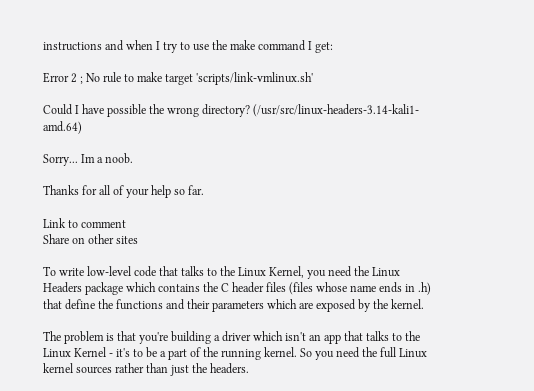instructions and when I try to use the make command I get:

Error 2 ; No rule to make target 'scripts/link-vmlinux.sh'

Could I have possible the wrong directory? (/usr/src/linux-headers-3.14-kali1-amd.64)

Sorry... Im a noob.

Thanks for all of your help so far.

Link to comment
Share on other sites

To write low-level code that talks to the Linux Kernel, you need the Linux Headers package which contains the C header files (files whose name ends in .h) that define the functions and their parameters which are exposed by the kernel.

The problem is that you're building a driver which isn't an app that talks to the Linux Kernel - it's to be a part of the running kernel. So you need the full Linux kernel sources rather than just the headers.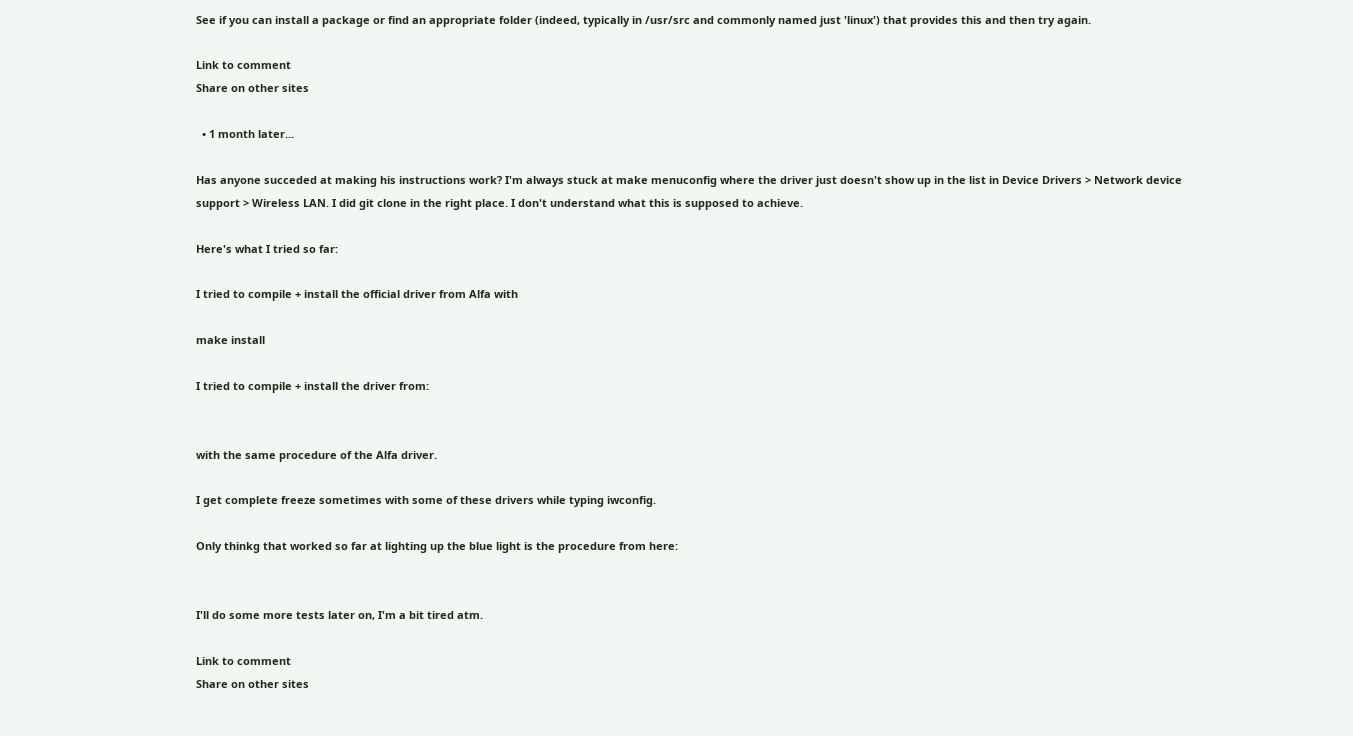See if you can install a package or find an appropriate folder (indeed, typically in /usr/src and commonly named just 'linux') that provides this and then try again.

Link to comment
Share on other sites

  • 1 month later...

Has anyone succeded at making his instructions work? I'm always stuck at make menuconfig where the driver just doesn't show up in the list in Device Drivers > Network device support > Wireless LAN. I did git clone in the right place. I don't understand what this is supposed to achieve.

Here's what I tried so far:

I tried to compile + install the official driver from Alfa with

make install

I tried to compile + install the driver from:


with the same procedure of the Alfa driver.

I get complete freeze sometimes with some of these drivers while typing iwconfig.

Only thinkg that worked so far at lighting up the blue light is the procedure from here:


I'll do some more tests later on, I'm a bit tired atm.

Link to comment
Share on other sites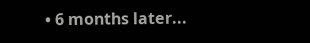• 6 months later...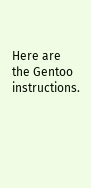Here are the Gentoo instructions.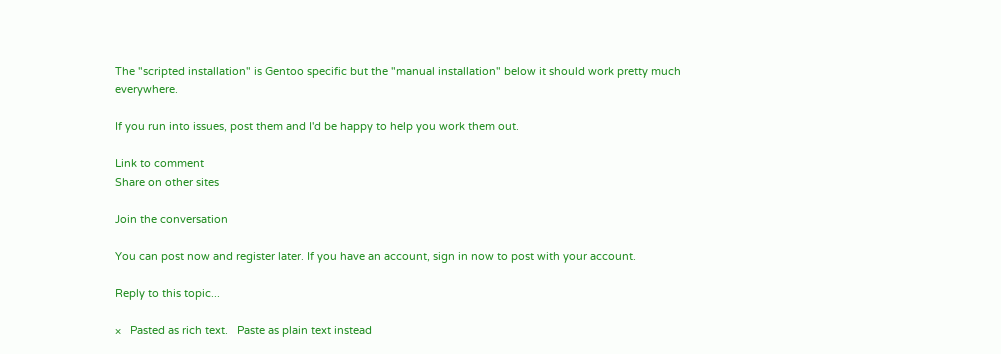The "scripted installation" is Gentoo specific but the "manual installation" below it should work pretty much everywhere.

If you run into issues, post them and I'd be happy to help you work them out.

Link to comment
Share on other sites

Join the conversation

You can post now and register later. If you have an account, sign in now to post with your account.

Reply to this topic...

×   Pasted as rich text.   Paste as plain text instead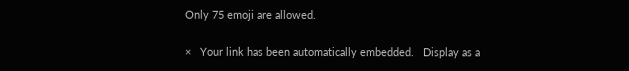Only 75 emoji are allowed.

×   Your link has been automatically embedded.   Display as a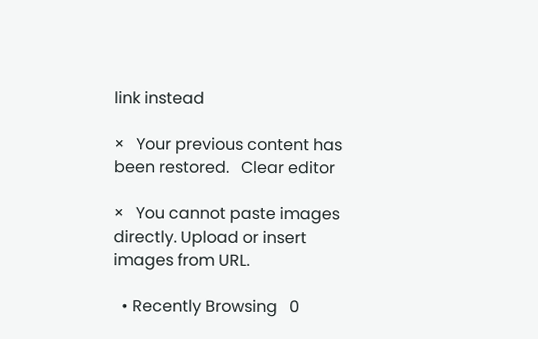link instead

×   Your previous content has been restored.   Clear editor

×   You cannot paste images directly. Upload or insert images from URL.

  • Recently Browsing   0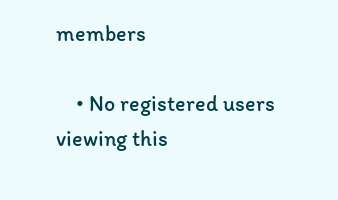members

    • No registered users viewing this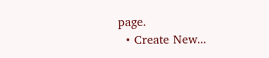page.
  • Create New...